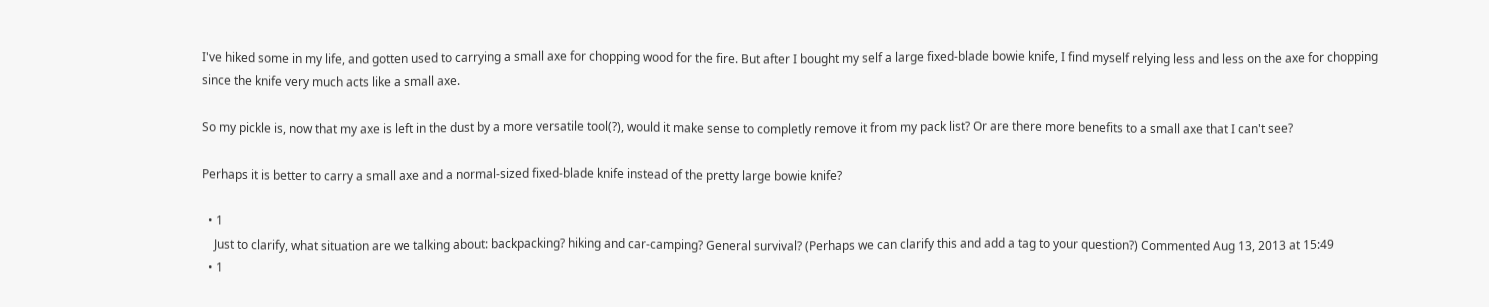I've hiked some in my life, and gotten used to carrying a small axe for chopping wood for the fire. But after I bought my self a large fixed-blade bowie knife, I find myself relying less and less on the axe for chopping since the knife very much acts like a small axe.

So my pickle is, now that my axe is left in the dust by a more versatile tool(?), would it make sense to completly remove it from my pack list? Or are there more benefits to a small axe that I can't see?

Perhaps it is better to carry a small axe and a normal-sized fixed-blade knife instead of the pretty large bowie knife?

  • 1
    Just to clarify, what situation are we talking about: backpacking? hiking and car-camping? General survival? (Perhaps we can clarify this and add a tag to your question?) Commented Aug 13, 2013 at 15:49
  • 1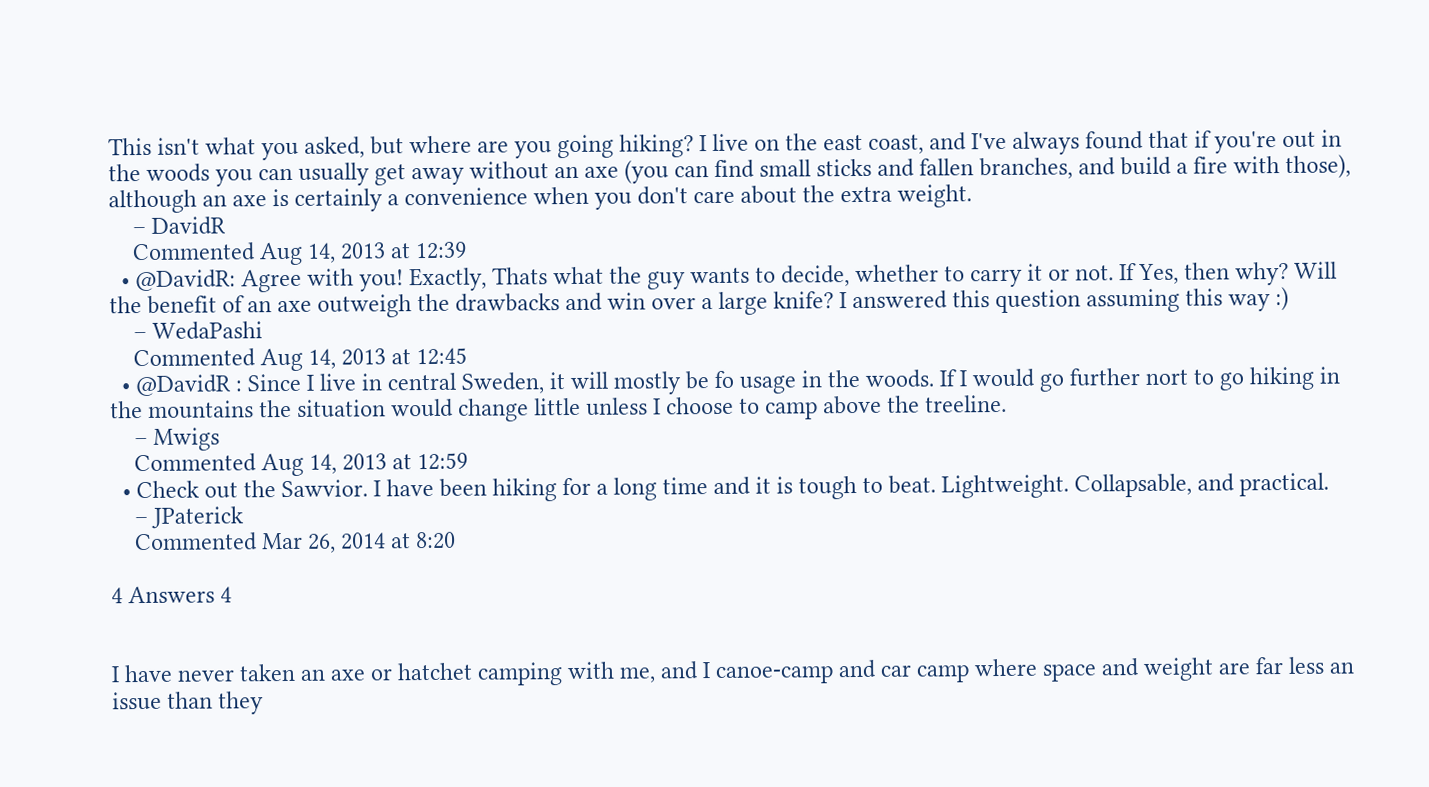This isn't what you asked, but where are you going hiking? I live on the east coast, and I've always found that if you're out in the woods you can usually get away without an axe (you can find small sticks and fallen branches, and build a fire with those), although an axe is certainly a convenience when you don't care about the extra weight.
    – DavidR
    Commented Aug 14, 2013 at 12:39
  • @DavidR: Agree with you! Exactly, Thats what the guy wants to decide, whether to carry it or not. If Yes, then why? Will the benefit of an axe outweigh the drawbacks and win over a large knife? I answered this question assuming this way :)
    – WedaPashi
    Commented Aug 14, 2013 at 12:45
  • @DavidR : Since I live in central Sweden, it will mostly be fo usage in the woods. If I would go further nort to go hiking in the mountains the situation would change little unless I choose to camp above the treeline.
    – Mwigs
    Commented Aug 14, 2013 at 12:59
  • Check out the Sawvior. I have been hiking for a long time and it is tough to beat. Lightweight. Collapsable, and practical.
    – JPaterick
    Commented Mar 26, 2014 at 8:20

4 Answers 4


I have never taken an axe or hatchet camping with me, and I canoe-camp and car camp where space and weight are far less an issue than they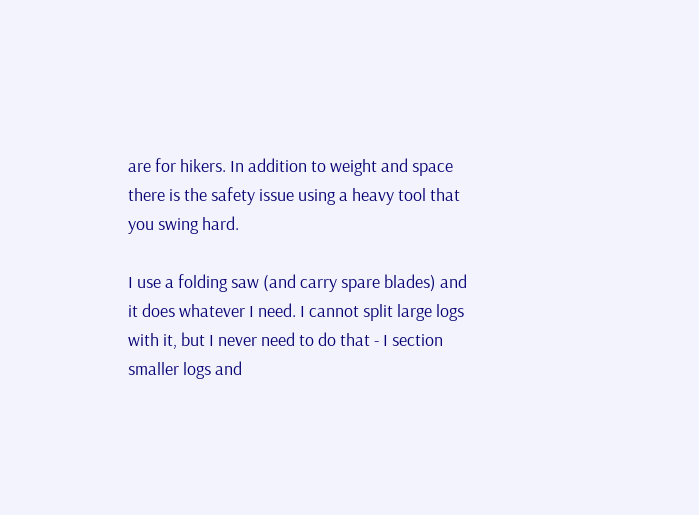are for hikers. In addition to weight and space there is the safety issue using a heavy tool that you swing hard.

I use a folding saw (and carry spare blades) and it does whatever I need. I cannot split large logs with it, but I never need to do that - I section smaller logs and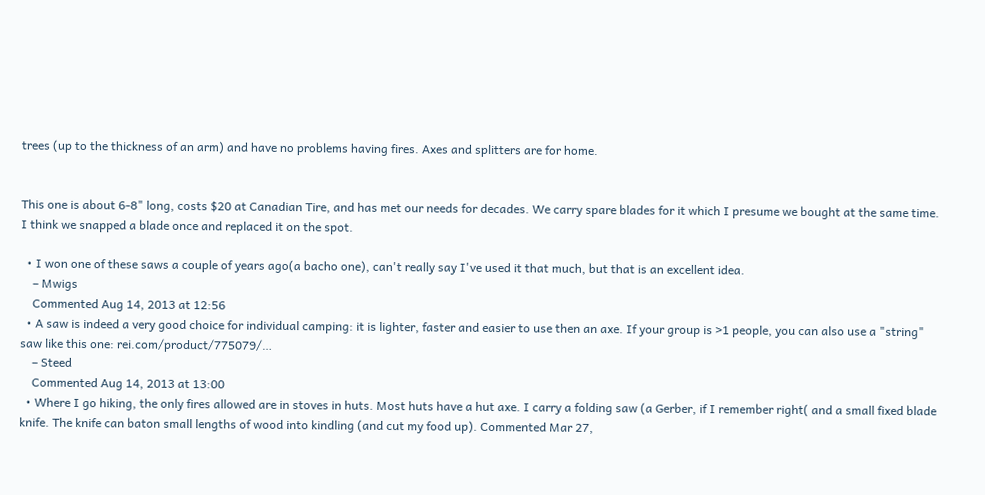trees (up to the thickness of an arm) and have no problems having fires. Axes and splitters are for home.


This one is about 6-8" long, costs $20 at Canadian Tire, and has met our needs for decades. We carry spare blades for it which I presume we bought at the same time. I think we snapped a blade once and replaced it on the spot.

  • I won one of these saws a couple of years ago(a bacho one), can't really say I've used it that much, but that is an excellent idea.
    – Mwigs
    Commented Aug 14, 2013 at 12:56
  • A saw is indeed a very good choice for individual camping: it is lighter, faster and easier to use then an axe. If your group is >1 people, you can also use a "string" saw like this one: rei.com/product/775079/…
    – Steed
    Commented Aug 14, 2013 at 13:00
  • Where I go hiking, the only fires allowed are in stoves in huts. Most huts have a hut axe. I carry a folding saw (a Gerber, if I remember right( and a small fixed blade knife. The knife can baton small lengths of wood into kindling (and cut my food up). Commented Mar 27,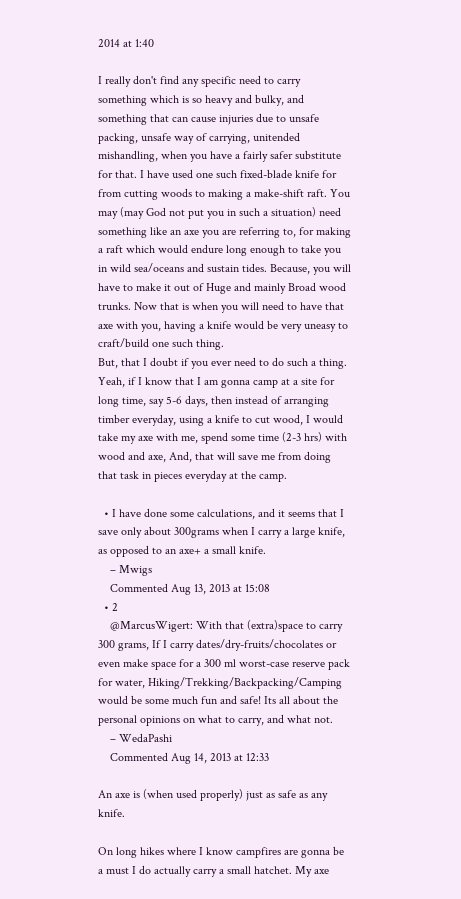2014 at 1:40

I really don't find any specific need to carry something which is so heavy and bulky, and something that can cause injuries due to unsafe packing, unsafe way of carrying, unitended mishandling, when you have a fairly safer substitute for that. I have used one such fixed-blade knife for from cutting woods to making a make-shift raft. You may (may God not put you in such a situation) need something like an axe you are referring to, for making a raft which would endure long enough to take you in wild sea/oceans and sustain tides. Because, you will have to make it out of Huge and mainly Broad wood trunks. Now that is when you will need to have that axe with you, having a knife would be very uneasy to craft/build one such thing.
But, that I doubt if you ever need to do such a thing.
Yeah, if I know that I am gonna camp at a site for long time, say 5-6 days, then instead of arranging timber everyday, using a knife to cut wood, I would take my axe with me, spend some time (2-3 hrs) with wood and axe, And, that will save me from doing that task in pieces everyday at the camp.

  • I have done some calculations, and it seems that I save only about 300grams when I carry a large knife, as opposed to an axe+ a small knife.
    – Mwigs
    Commented Aug 13, 2013 at 15:08
  • 2
    @MarcusWigert: With that (extra)space to carry 300 grams, If I carry dates/dry-fruits/chocolates or even make space for a 300 ml worst-case reserve pack for water, Hiking/Trekking/Backpacking/Camping would be some much fun and safe! Its all about the personal opinions on what to carry, and what not.
    – WedaPashi
    Commented Aug 14, 2013 at 12:33

An axe is (when used properly) just as safe as any knife.

On long hikes where I know campfires are gonna be a must I do actually carry a small hatchet. My axe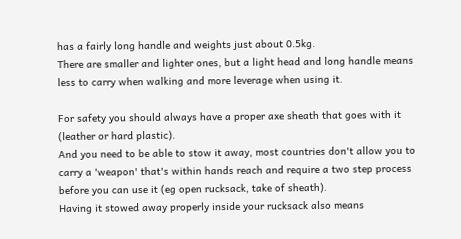has a fairly long handle and weights just about 0.5kg.
There are smaller and lighter ones, but a light head and long handle means less to carry when walking and more leverage when using it.

For safety you should always have a proper axe sheath that goes with it (leather or hard plastic).
And you need to be able to stow it away, most countries don't allow you to carry a 'weapon' that's within hands reach and require a two step process before you can use it (eg open rucksack, take of sheath).
Having it stowed away properly inside your rucksack also means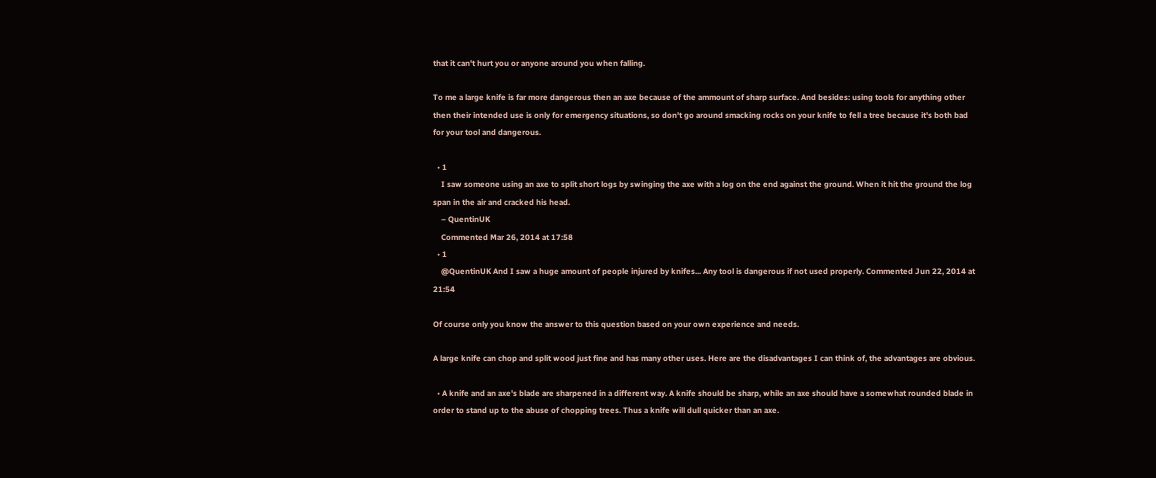that it can't hurt you or anyone around you when falling.

To me a large knife is far more dangerous then an axe because of the ammount of sharp surface. And besides: using tools for anything other then their intended use is only for emergency situations, so don't go around smacking rocks on your knife to fell a tree because it's both bad for your tool and dangerous.

  • 1
    I saw someone using an axe to split short logs by swinging the axe with a log on the end against the ground. When it hit the ground the log span in the air and cracked his head.
    – QuentinUK
    Commented Mar 26, 2014 at 17:58
  • 1
    @QuentinUK And I saw a huge amount of people injured by knifes... Any tool is dangerous if not used properly. Commented Jun 22, 2014 at 21:54

Of course only you know the answer to this question based on your own experience and needs.

A large knife can chop and split wood just fine and has many other uses. Here are the disadvantages I can think of, the advantages are obvious.

  • A knife and an axe's blade are sharpened in a different way. A knife should be sharp, while an axe should have a somewhat rounded blade in order to stand up to the abuse of chopping trees. Thus a knife will dull quicker than an axe.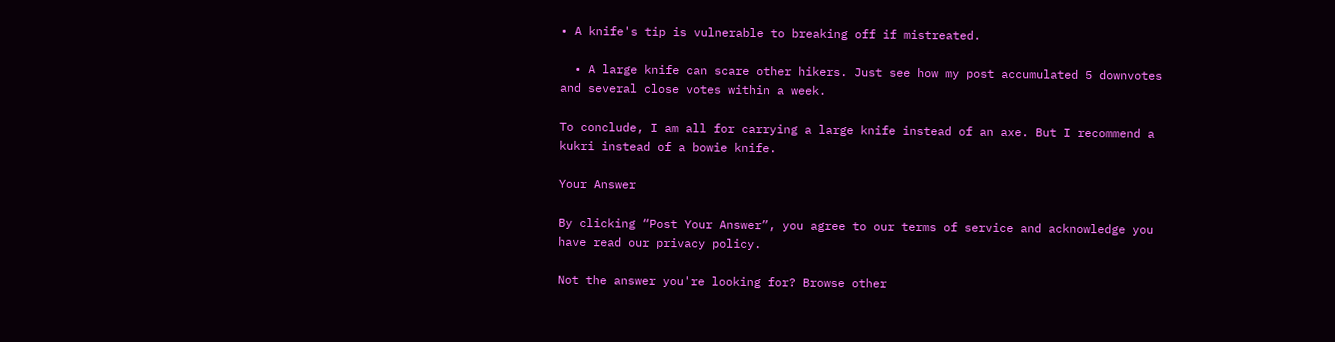• A knife's tip is vulnerable to breaking off if mistreated.

  • A large knife can scare other hikers. Just see how my post accumulated 5 downvotes and several close votes within a week.

To conclude, I am all for carrying a large knife instead of an axe. But I recommend a kukri instead of a bowie knife.

Your Answer

By clicking “Post Your Answer”, you agree to our terms of service and acknowledge you have read our privacy policy.

Not the answer you're looking for? Browse other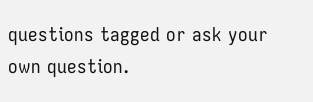questions tagged or ask your own question.